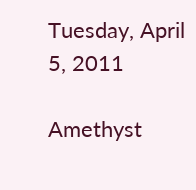Tuesday, April 5, 2011

Amethyst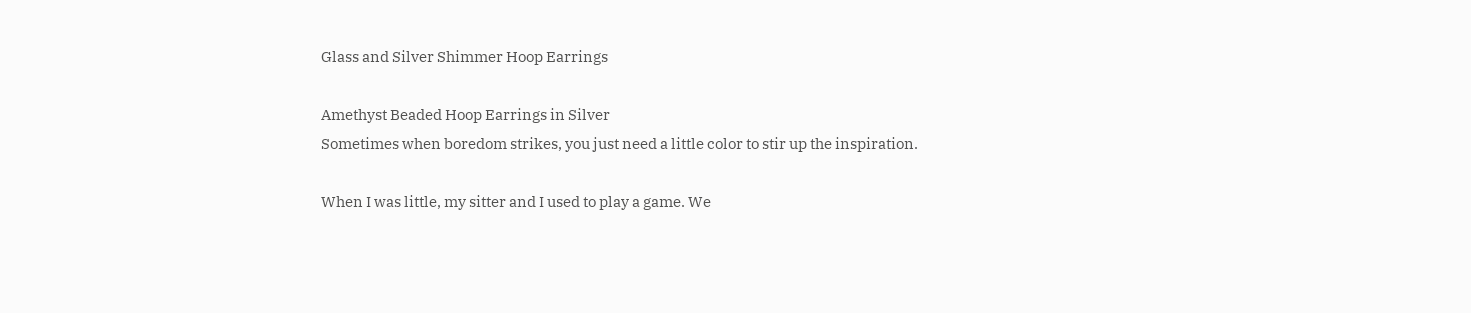Glass and Silver Shimmer Hoop Earrings

Amethyst Beaded Hoop Earrings in Silver
Sometimes when boredom strikes, you just need a little color to stir up the inspiration.

When I was little, my sitter and I used to play a game. We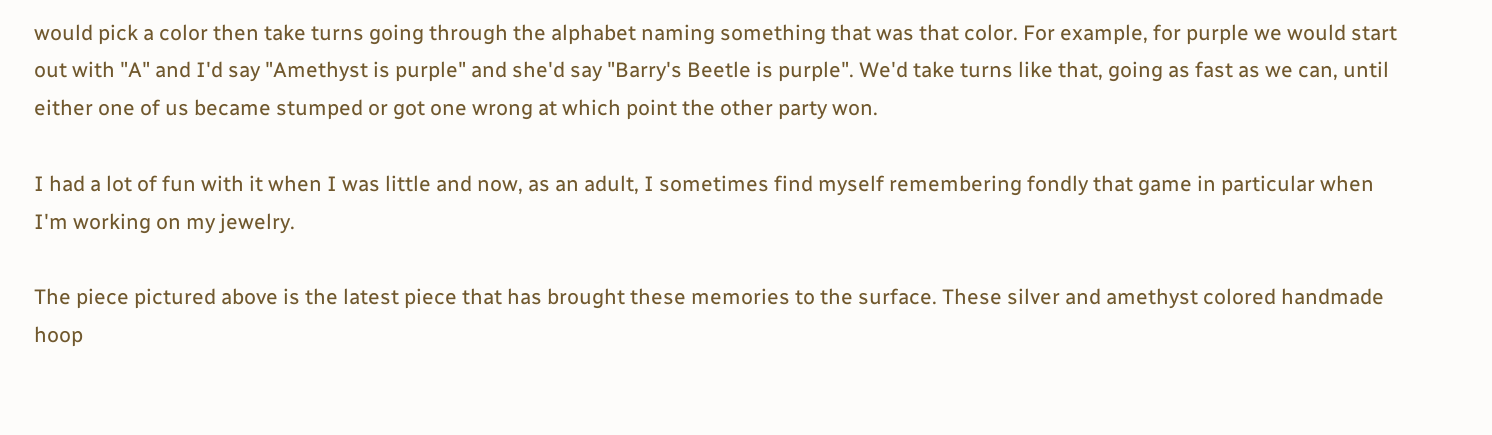would pick a color then take turns going through the alphabet naming something that was that color. For example, for purple we would start out with "A" and I'd say "Amethyst is purple" and she'd say "Barry's Beetle is purple". We'd take turns like that, going as fast as we can, until either one of us became stumped or got one wrong at which point the other party won.

I had a lot of fun with it when I was little and now, as an adult, I sometimes find myself remembering fondly that game in particular when I'm working on my jewelry.

The piece pictured above is the latest piece that has brought these memories to the surface. These silver and amethyst colored handmade hoop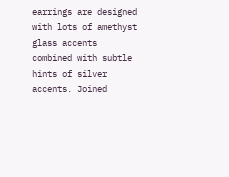earrings are designed with lots of amethyst glass accents combined with subtle hints of silver accents. Joined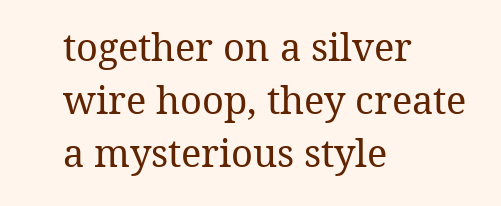together on a silver wire hoop, they create a mysterious style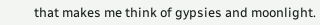that makes me think of gypsies and moonlight.